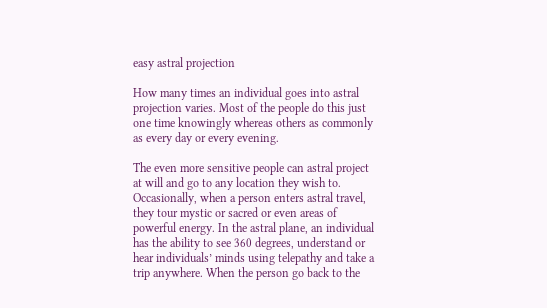easy astral projection

How many times an individual goes into astral projection varies. Most of the people do this just one time knowingly whereas others as commonly as every day or every evening.

The even more sensitive people can astral project at will and go to any location they wish to. Occasionally, when a person enters astral travel, they tour mystic or sacred or even areas of powerful energy. In the astral plane, an individual has the ability to see 360 degrees, understand or hear individuals’ minds using telepathy and take a trip anywhere. When the person go back to the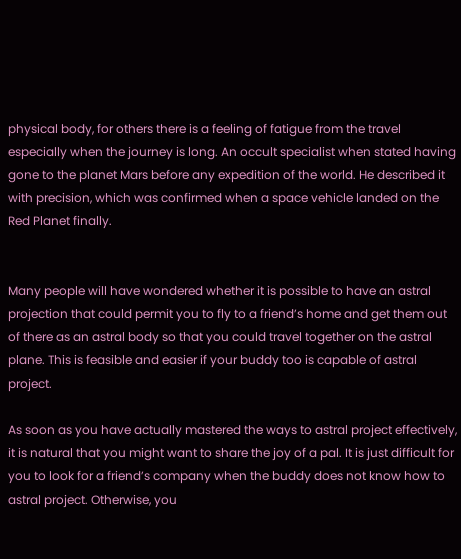physical body, for others there is a feeling of fatigue from the travel especially when the journey is long. An occult specialist when stated having gone to the planet Mars before any expedition of the world. He described it with precision, which was confirmed when a space vehicle landed on the Red Planet finally.


Many people will have wondered whether it is possible to have an astral projection that could permit you to fly to a friend’s home and get them out of there as an astral body so that you could travel together on the astral plane. This is feasible and easier if your buddy too is capable of astral project.

As soon as you have actually mastered the ways to astral project effectively, it is natural that you might want to share the joy of a pal. It is just difficult for you to look for a friend’s company when the buddy does not know how to astral project. Otherwise, you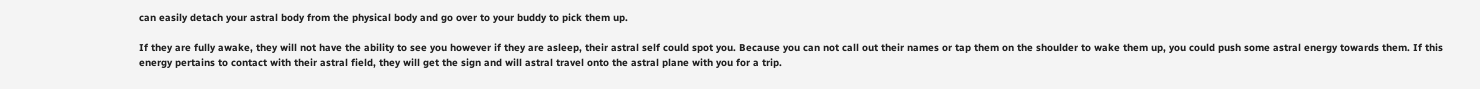can easily detach your astral body from the physical body and go over to your buddy to pick them up.

If they are fully awake, they will not have the ability to see you however if they are asleep, their astral self could spot you. Because you can not call out their names or tap them on the shoulder to wake them up, you could push some astral energy towards them. If this energy pertains to contact with their astral field, they will get the sign and will astral travel onto the astral plane with you for a trip.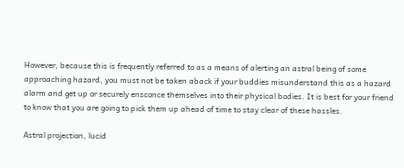However, because this is frequently referred to as a means of alerting an astral being of some approaching hazard, you must not be taken aback if your buddies misunderstand this as a hazard alarm and get up or securely ensconce themselves into their physical bodies. It is best for your friend to know that you are going to pick them up ahead of time to stay clear of these hassles.

Astral projection, lucid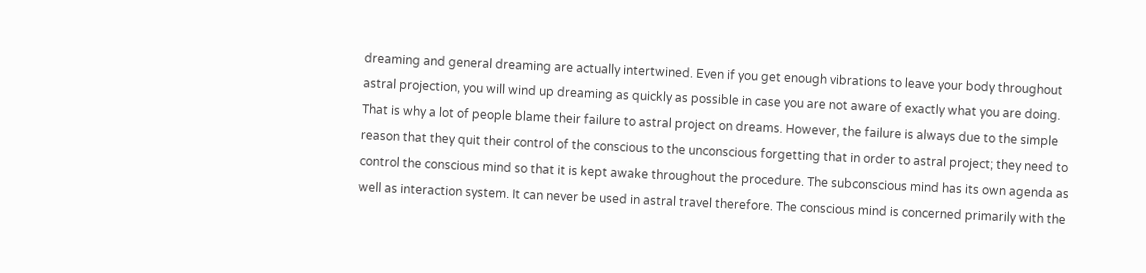dreaming and general dreaming are actually intertwined. Even if you get enough vibrations to leave your body throughout astral projection, you will wind up dreaming as quickly as possible in case you are not aware of exactly what you are doing. That is why a lot of people blame their failure to astral project on dreams. However, the failure is always due to the simple reason that they quit their control of the conscious to the unconscious forgetting that in order to astral project; they need to control the conscious mind so that it is kept awake throughout the procedure. The subconscious mind has its own agenda as well as interaction system. It can never be used in astral travel therefore. The conscious mind is concerned primarily with the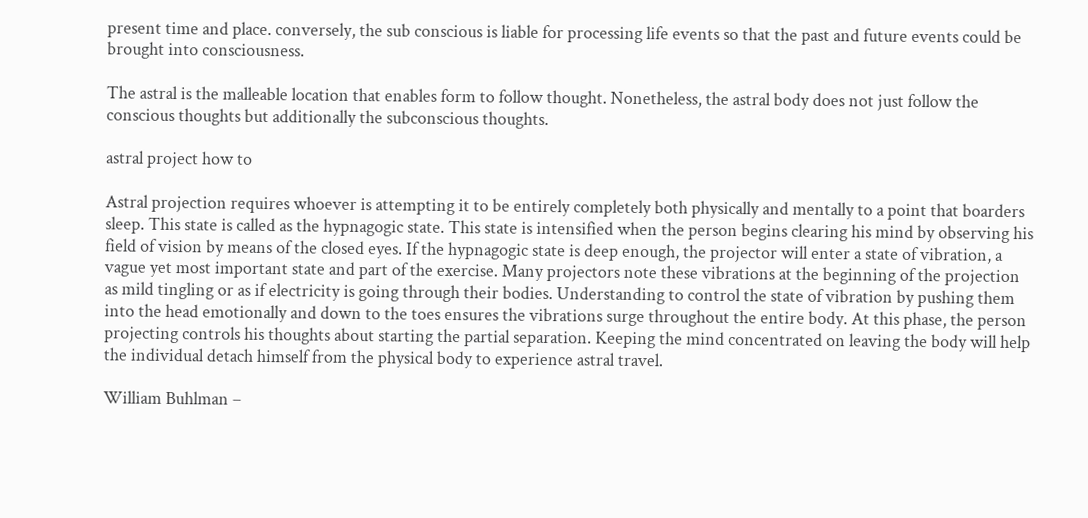present time and place. conversely, the sub conscious is liable for processing life events so that the past and future events could be brought into consciousness.

The astral is the malleable location that enables form to follow thought. Nonetheless, the astral body does not just follow the conscious thoughts but additionally the subconscious thoughts.

astral project how to

Astral projection requires whoever is attempting it to be entirely completely both physically and mentally to a point that boarders sleep. This state is called as the hypnagogic state. This state is intensified when the person begins clearing his mind by observing his field of vision by means of the closed eyes. If the hypnagogic state is deep enough, the projector will enter a state of vibration, a vague yet most important state and part of the exercise. Many projectors note these vibrations at the beginning of the projection as mild tingling or as if electricity is going through their bodies. Understanding to control the state of vibration by pushing them into the head emotionally and down to the toes ensures the vibrations surge throughout the entire body. At this phase, the person projecting controls his thoughts about starting the partial separation. Keeping the mind concentrated on leaving the body will help the individual detach himself from the physical body to experience astral travel.

William Buhlman –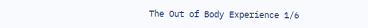The Out of Body Experience 1/6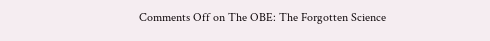Comments Off on The OBE: The Forgotten Science